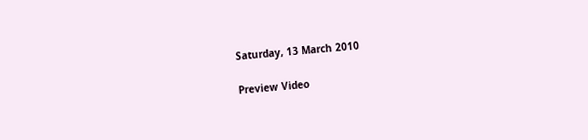Saturday, 13 March 2010

Preview Video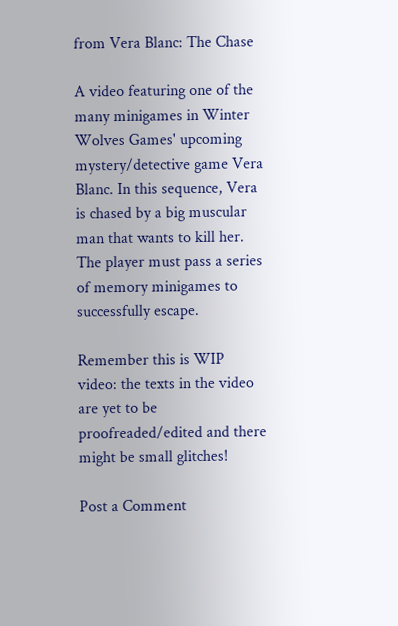from Vera Blanc: The Chase

A video featuring one of the many minigames in Winter Wolves Games' upcoming mystery/detective game Vera Blanc. In this sequence, Vera is chased by a big muscular man that wants to kill her. The player must pass a series of memory minigames to successfully escape.

Remember this is WIP video: the texts in the video are yet to be proofreaded/edited and there might be small glitches!

Post a Comment